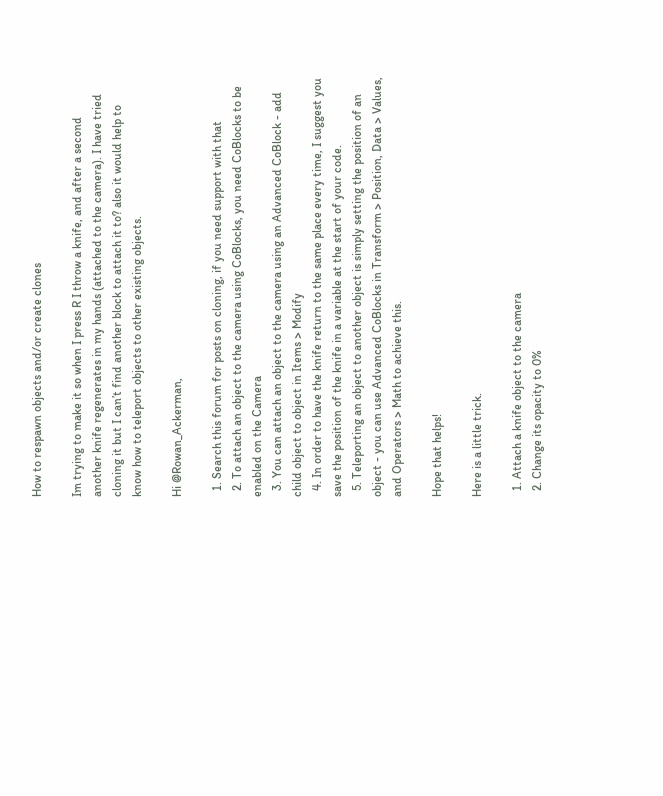How to respawn objects and/or create clones

Im trying to make it so when I press R I throw a knife, and after a second another knife regenerates in my hands (attached to the camera). I have tried cloning it but I can’t find another block to attach it to? also it would help to know how to teleport objects to other existing objects.

Hi @Rowan_Ackerman,

  1. Search this forum for posts on cloning, if you need support with that
  2. To attach an object to the camera using CoBlocks, you need CoBlocks to be enabled on the Camera
  3. You can attach an object to the camera using an Advanced CoBlock - add child object to object in Items > Modify
  4. In order to have the knife return to the same place every time, I suggest you save the position of the knife in a variable at the start of your code.
  5. Teleporting an object to another object is simply setting the position of an object - you can use Advanced CoBlocks in Transform > Position, Data > Values, and Operators > Math to achieve this.

Hope that helps!

Here is a little trick.

  1. Attach a knife object to the camera
  2. Change its opacity to 0%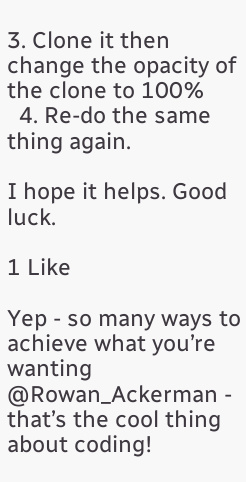3. Clone it then change the opacity of the clone to 100%
  4. Re-do the same thing again.

I hope it helps. Good luck.

1 Like

Yep - so many ways to achieve what you’re wanting @Rowan_Ackerman - that’s the cool thing about coding!